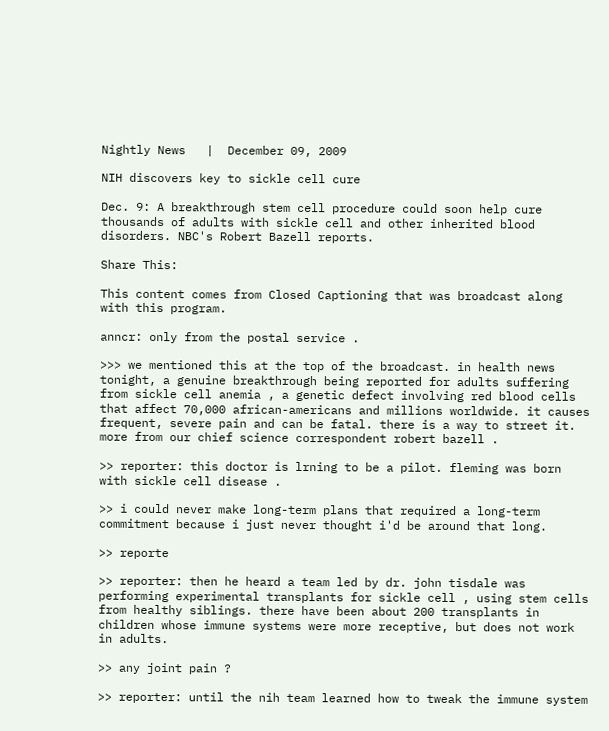Nightly News   |  December 09, 2009

NIH discovers key to sickle cell cure

Dec. 9: A breakthrough stem cell procedure could soon help cure thousands of adults with sickle cell and other inherited blood disorders. NBC's Robert Bazell reports.

Share This:

This content comes from Closed Captioning that was broadcast along with this program.

anncr: only from the postal service .

>>> we mentioned this at the top of the broadcast. in health news tonight, a genuine breakthrough being reported for adults suffering from sickle cell anemia , a genetic defect involving red blood cells that affect 70,000 african-americans and millions worldwide. it causes frequent, severe pain and can be fatal. there is a way to street it. more from our chief science correspondent robert bazell .

>> reporter: this doctor is lrning to be a pilot. fleming was born with sickle cell disease .

>> i could never make long-term plans that required a long-term commitment because i just never thought i'd be around that long.

>> reporte

>> reporter: then he heard a team led by dr. john tisdale was performing experimental transplants for sickle cell , using stem cells from healthy siblings. there have been about 200 transplants in children whose immune systems were more receptive, but does not work in adults.

>> any joint pain ?

>> reporter: until the nih team learned how to tweak the immune system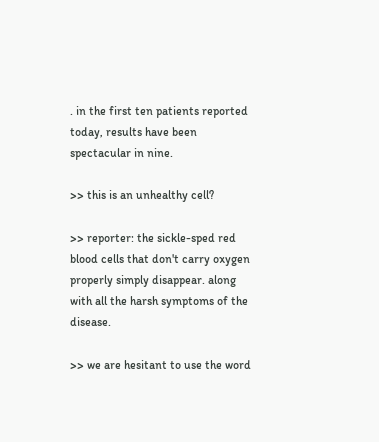. in the first ten patients reported today, results have been spectacular in nine.

>> this is an unhealthy cell?

>> reporter: the sickle-sped red blood cells that don't carry oxygen properly simply disappear. along with all the harsh symptoms of the disease.

>> we are hesitant to use the word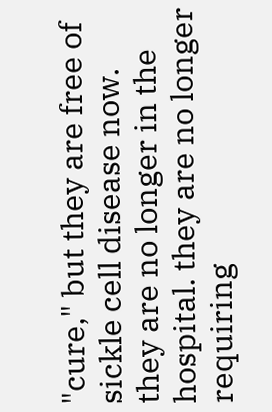"cure," but they are free of sickle cell disease now. they are no longer in the hospital. they are no longer requiring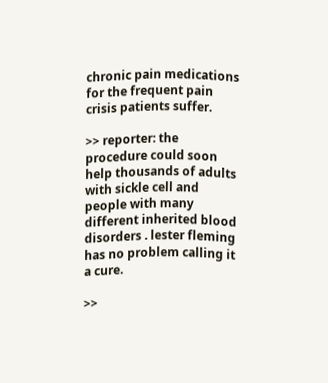chronic pain medications for the frequent pain crisis patients suffer.

>> reporter: the procedure could soon help thousands of adults with sickle cell and people with many different inherited blood disorders . lester fleming has no problem calling it a cure.

>>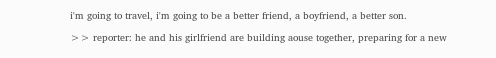i'm going to travel, i'm going to be a better friend, a boyfriend, a better son.

>> reporter: he and his girlfriend are building aouse together, preparing for a new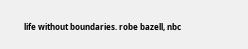life without boundaries. robe bazell, nbc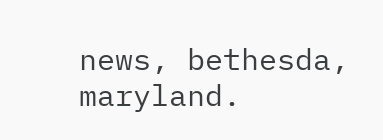news, bethesda, maryland.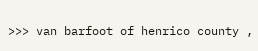>>> van barfoot of henrico county ,